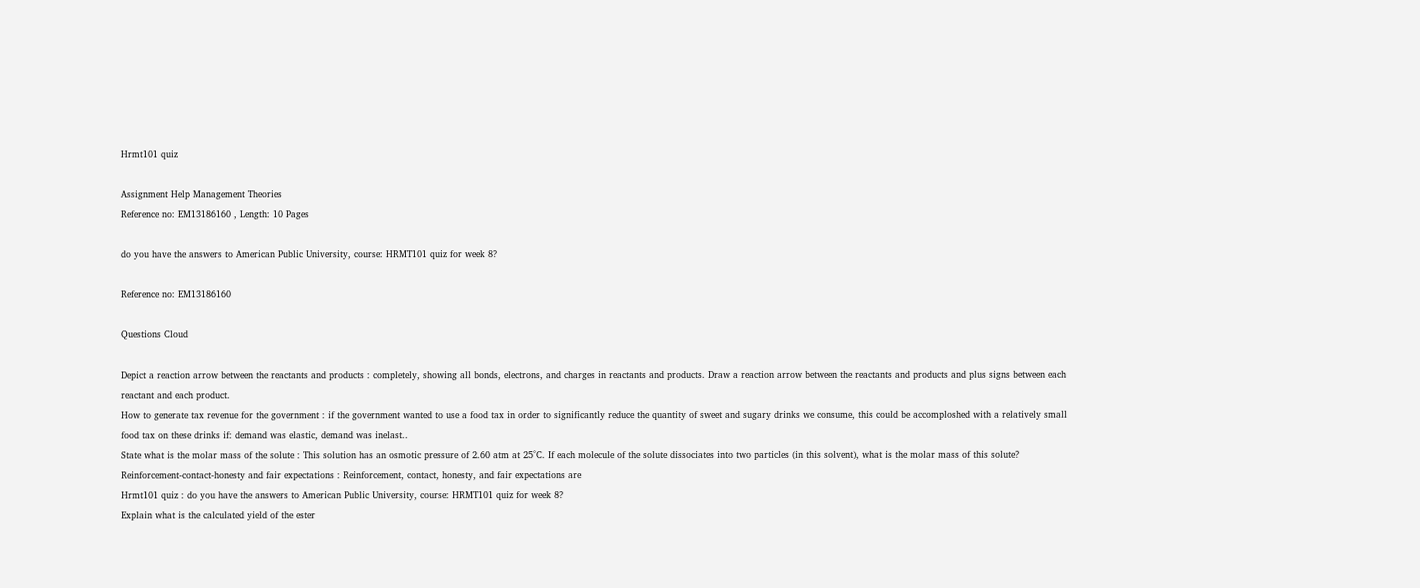Hrmt101 quiz

Assignment Help Management Theories
Reference no: EM13186160 , Length: 10 Pages

do you have the answers to American Public University, course: HRMT101 quiz for week 8?

Reference no: EM13186160

Questions Cloud

Depict a reaction arrow between the reactants and products : completely, showing all bonds, electrons, and charges in reactants and products. Draw a reaction arrow between the reactants and products and plus signs between each reactant and each product.
How to generate tax revenue for the government : if the government wanted to use a food tax in order to significantly reduce the quantity of sweet and sugary drinks we consume, this could be accomploshed with a relatively small food tax on these drinks if: demand was elastic, demand was inelast..
State what is the molar mass of the solute : This solution has an osmotic pressure of 2.60 atm at 25°C. If each molecule of the solute dissociates into two particles (in this solvent), what is the molar mass of this solute?
Reinforcement-contact-honesty and fair expectations : Reinforcement, contact, honesty, and fair expectations are
Hrmt101 quiz : do you have the answers to American Public University, course: HRMT101 quiz for week 8?
Explain what is the calculated yield of the ester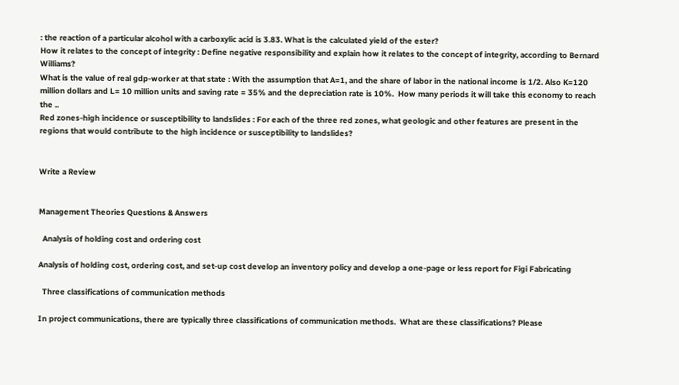: the reaction of a particular alcohol with a carboxylic acid is 3.83. What is the calculated yield of the ester?
How it relates to the concept of integrity : Define negative responsibility and explain how it relates to the concept of integrity, according to Bernard Williams?
What is the value of real gdp-worker at that state : With the assumption that A=1, and the share of labor in the national income is 1/2. Also K=120 million dollars and L= 10 million units and saving rate = 35% and the depreciation rate is 10%.  How many periods it will take this economy to reach the ..
Red zones-high incidence or susceptibility to landslides : For each of the three red zones, what geologic and other features are present in the regions that would contribute to the high incidence or susceptibility to landslides?


Write a Review


Management Theories Questions & Answers

  Analysis of holding cost and ordering cost

Analysis of holding cost, ordering cost, and set-up cost develop an inventory policy and develop a one-page or less report for Figi Fabricating

  Three classifications of communication methods

In project communications, there are typically three classifications of communication methods.  What are these classifications? Please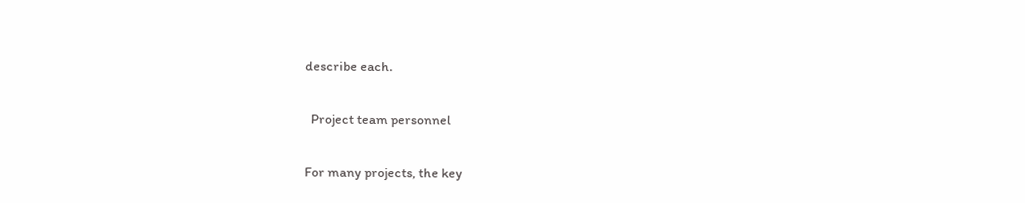describe each.

  Project team personnel

For many projects, the key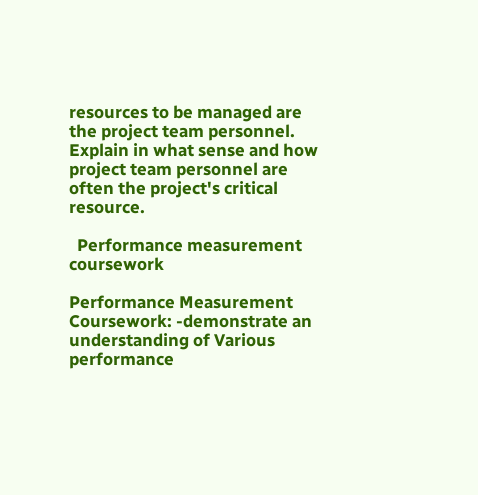resources to be managed are the project team personnel. Explain in what sense and how project team personnel are often the project's critical resource.

  Performance measurement coursework

Performance Measurement Coursework: -demonstrate an understanding of Various performance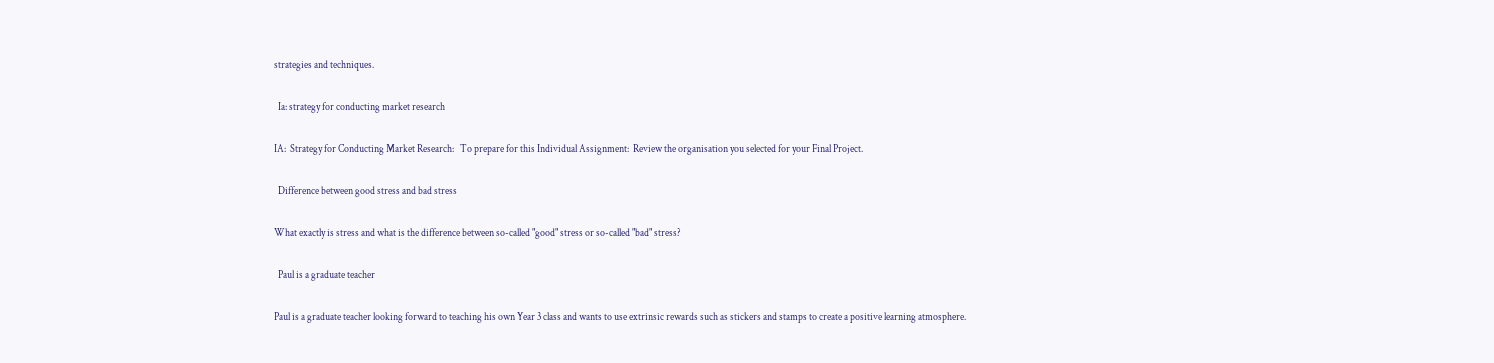strategies and techniques.

  Ia: strategy for conducting market research

IA:  Strategy for Conducting Market Research:   To prepare for this Individual Assignment:  Review the organisation you selected for your Final Project.

  Difference between good stress and bad stress

What exactly is stress and what is the difference between so-called "good" stress or so-called "bad" stress?

  Paul is a graduate teacher

Paul is a graduate teacher looking forward to teaching his own Year 3 class and wants to use extrinsic rewards such as stickers and stamps to create a positive learning atmosphere.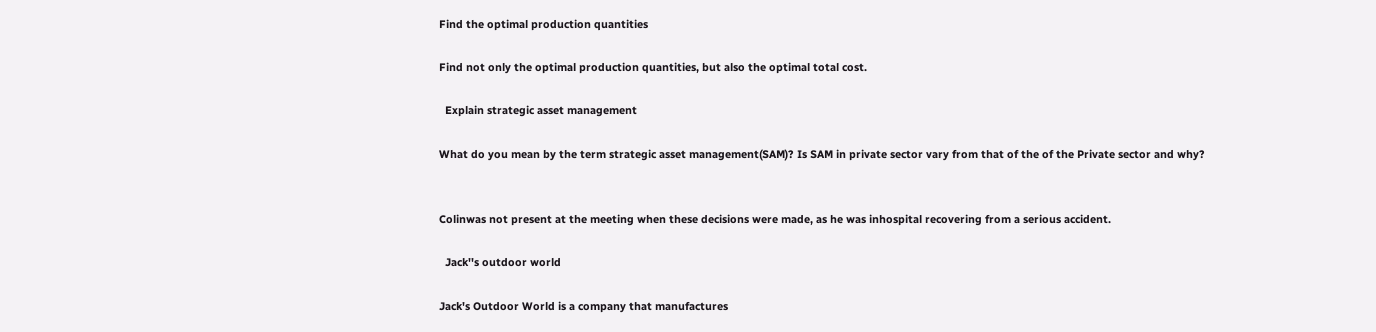Find the optimal production quantities

Find not only the optimal production quantities, but also the optimal total cost.

  Explain strategic asset management

What do you mean by the term strategic asset management(SAM)? Is SAM in private sector vary from that of the of the Private sector and why?


Colinwas not present at the meeting when these decisions were made, as he was inhospital recovering from a serious accident.

  Jack''s outdoor world

Jack's Outdoor World is a company that manufactures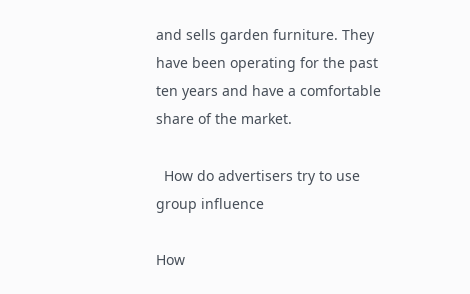and sells garden furniture. They have been operating for the past ten years and have a comfortable share of the market.

  How do advertisers try to use group influence

How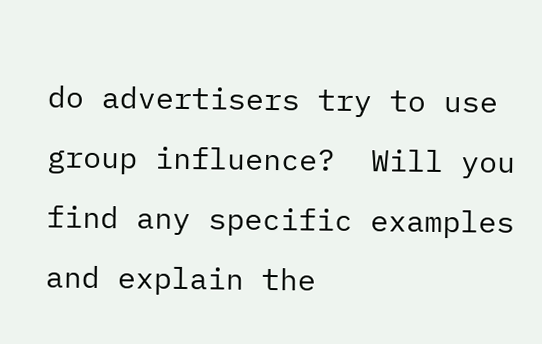do advertisers try to use group influence?  Will you find any specific examples and explain the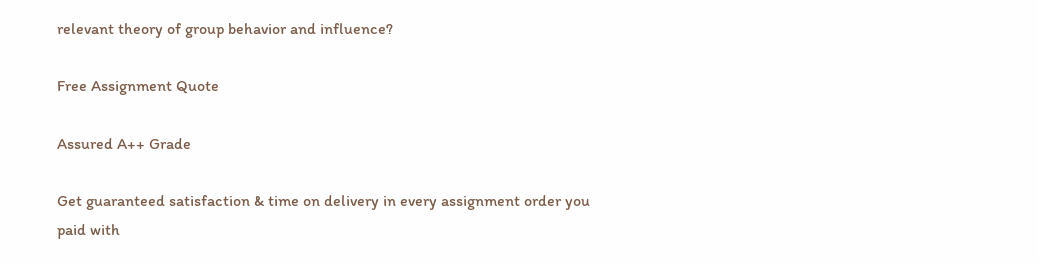relevant theory of group behavior and influence?

Free Assignment Quote

Assured A++ Grade

Get guaranteed satisfaction & time on delivery in every assignment order you paid with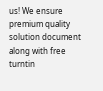us! We ensure premium quality solution document along with free turntin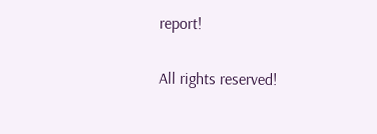report!

All rights reserved!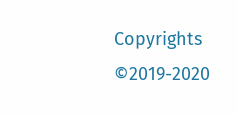Copyrights ©2019-2020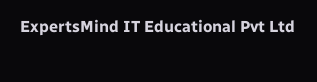ExpertsMind IT Educational Pvt Ltd